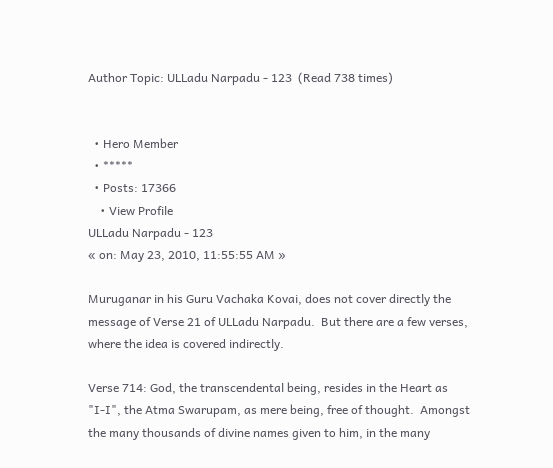Author Topic: ULLadu Narpadu - 123  (Read 738 times)


  • Hero Member
  • *****
  • Posts: 17366
    • View Profile
ULLadu Narpadu - 123
« on: May 23, 2010, 11:55:55 AM »

Muruganar in his Guru Vachaka Kovai, does not cover directly the
message of Verse 21 of ULLadu Narpadu.  But there are a few verses,
where the idea is covered indirectly.

Verse 714: God, the transcendental being, resides in the Heart as
"I-I", the Atma Swarupam, as mere being, free of thought.  Amongst the many thousands of divine names given to him, in the many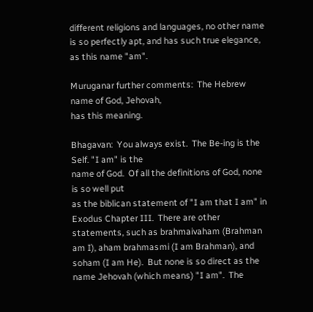different religions and languages, no other name is so perfectly apt, and has such true elegance, as this name "am".

Muruganar further comments:  The Hebrew name of God, Jehovah,
has this meaning.

Bhagavan:  You always exist.  The Be-ing is the Self. "I am" is the
name of God.  Of all the definitions of God, none is so well put
as the biblican statement of "I am that I am" in Exodus Chapter III.  There are other statements, such as brahmaivaham (Brahman
am I), aham brahmasmi (I am Brahman), and soham (I am He).  But none is so direct as the name Jehovah (which means) "I am".  The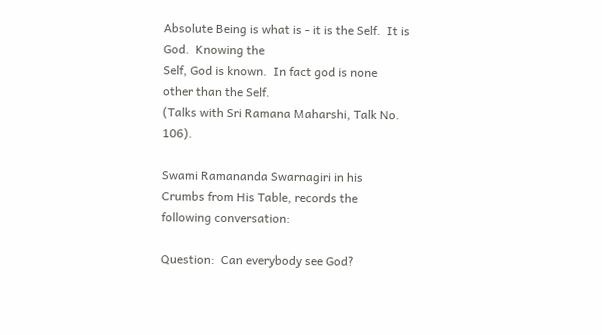Absolute Being is what is - it is the Self.  It is God.  Knowing the
Self, God is known.  In fact god is none other than the Self.
(Talks with Sri Ramana Maharshi, Talk No. 106).

Swami Ramananda Swarnagiri in his Crumbs from His Table, records the following conversation:

Question:  Can everybody see God?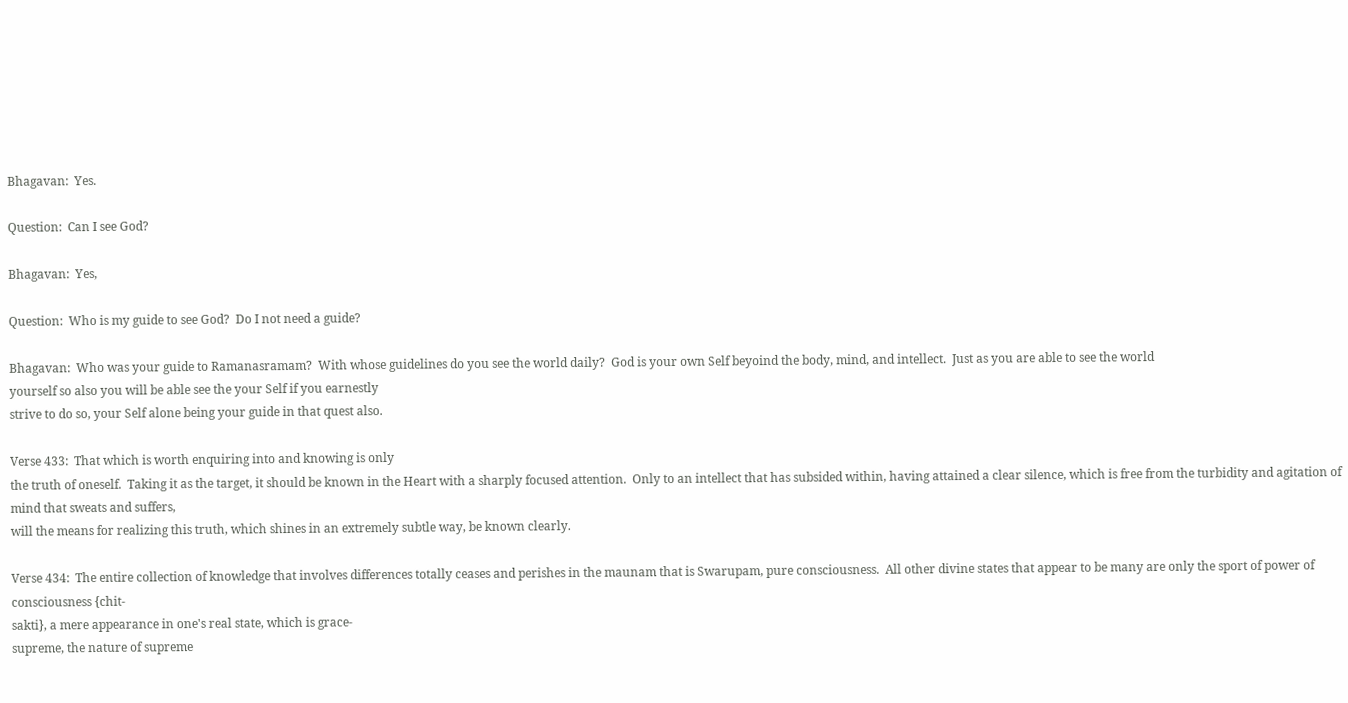Bhagavan:  Yes.

Question:  Can I see God?

Bhagavan:  Yes,

Question:  Who is my guide to see God?  Do I not need a guide?

Bhagavan:  Who was your guide to Ramanasramam?  With whose guidelines do you see the world daily?  God is your own Self beyoind the body, mind, and intellect.  Just as you are able to see the world
yourself so also you will be able see the your Self if you earnestly
strive to do so, your Self alone being your guide in that quest also.

Verse 433:  That which is worth enquiring into and knowing is only
the truth of oneself.  Taking it as the target, it should be known in the Heart with a sharply focused attention.  Only to an intellect that has subsided within, having attained a clear silence, which is free from the turbidity and agitation of mind that sweats and suffers,
will the means for realizing this truth, which shines in an extremely subtle way, be known clearly.

Verse 434:  The entire collection of knowledge that involves differences totally ceases and perishes in the maunam that is Swarupam, pure consciousness.  All other divine states that appear to be many are only the sport of power of consciousness {chit-
sakti}, a mere appearance in one's real state, which is grace-
supreme, the nature of supreme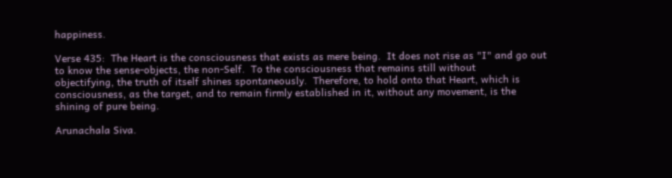happiness.

Verse 435:  The Heart is the consciousness that exists as mere being.  It does not rise as "I" and go out to know the sense-objects, the non-Self.  To the consciousness that remains still without
objectifying, the truth of itself shines spontaneously.  Therefore, to hold onto that Heart, which is consciousness, as the target, and to remain firmly established in it, without any movement, is the shining of pure being.

Arunachala Siva.